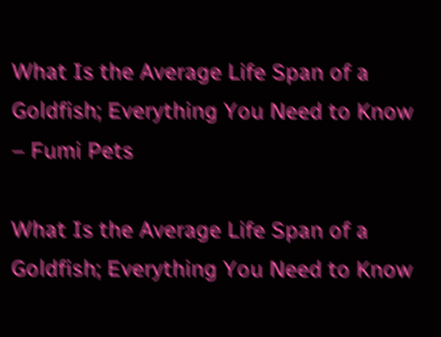What Is the Average Life Span of a Goldfish; Everything You Need to Know – Fumi Pets

What Is the Average Life Span of a Goldfish; Everything You Need to Know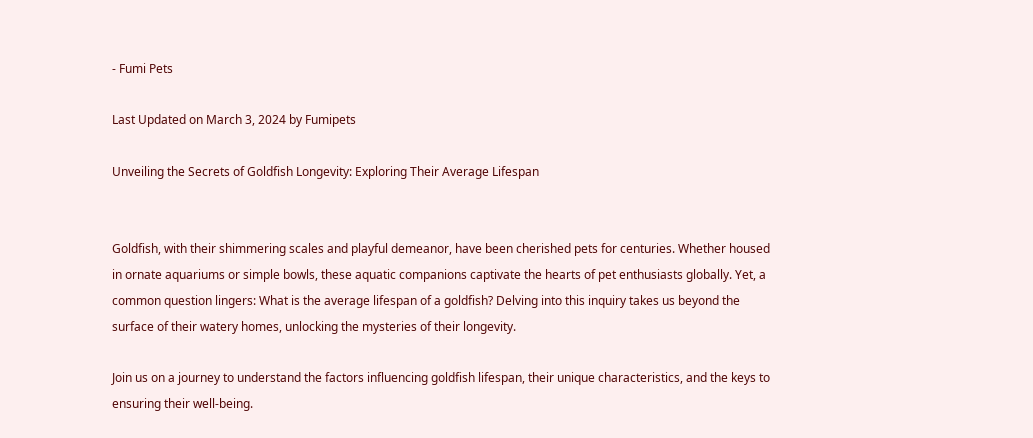- Fumi Pets

Last Updated on March 3, 2024 by Fumipets

Unveiling the Secrets of Goldfish Longevity: Exploring Their Average Lifespan


Goldfish, with their shimmering scales and playful demeanor, have been cherished pets for centuries. Whether housed in ornate aquariums or simple bowls, these aquatic companions captivate the hearts of pet enthusiasts globally. Yet, a common question lingers: What is the average lifespan of a goldfish? Delving into this inquiry takes us beyond the surface of their watery homes, unlocking the mysteries of their longevity.

Join us on a journey to understand the factors influencing goldfish lifespan, their unique characteristics, and the keys to ensuring their well-being.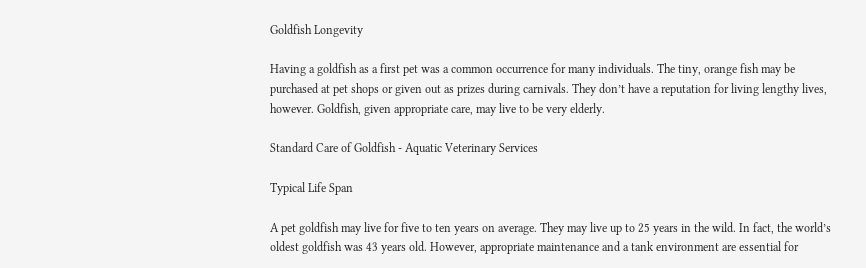Goldfish Longevity

Having a goldfish as a first pet was a common occurrence for many individuals. The tiny, orange fish may be purchased at pet shops or given out as prizes during carnivals. They don’t have a reputation for living lengthy lives, however. Goldfish, given appropriate care, may live to be very elderly.

Standard Care of Goldfish - Aquatic Veterinary Services

Typical Life Span

A pet goldfish may live for five to ten years on average. They may live up to 25 years in the wild. In fact, the world’s oldest goldfish was 43 years old. However, appropriate maintenance and a tank environment are essential for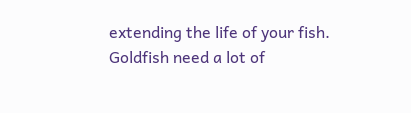extending the life of your fish. Goldfish need a lot of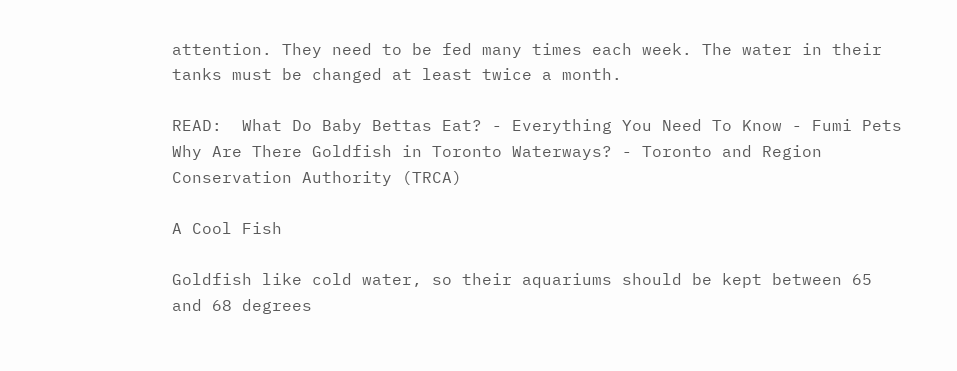attention. They need to be fed many times each week. The water in their tanks must be changed at least twice a month.

READ:  What Do Baby Bettas Eat? - Everything You Need To Know - Fumi Pets
Why Are There Goldfish in Toronto Waterways? - Toronto and Region  Conservation Authority (TRCA)

A Cool Fish

Goldfish like cold water, so their aquariums should be kept between 65 and 68 degrees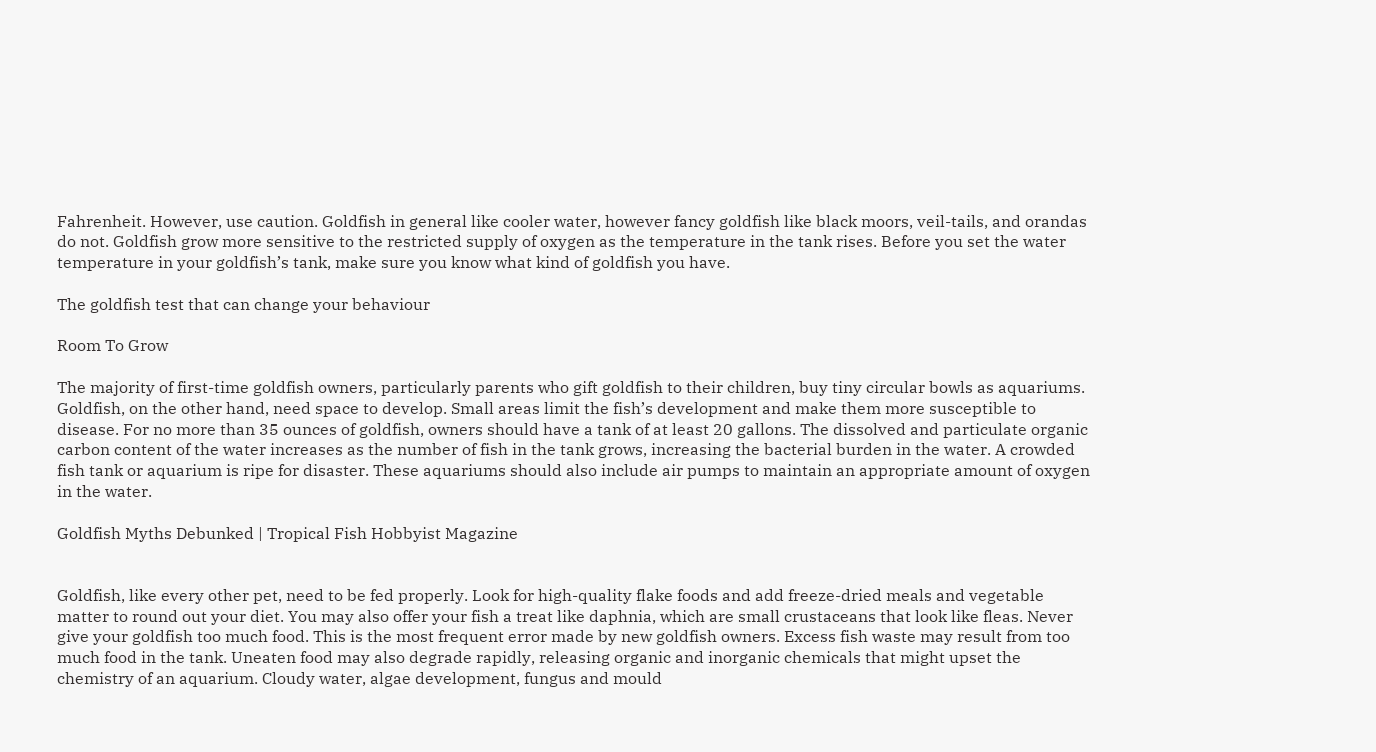Fahrenheit. However, use caution. Goldfish in general like cooler water, however fancy goldfish like black moors, veil-tails, and orandas do not. Goldfish grow more sensitive to the restricted supply of oxygen as the temperature in the tank rises. Before you set the water temperature in your goldfish’s tank, make sure you know what kind of goldfish you have.

The goldfish test that can change your behaviour

Room To Grow

The majority of first-time goldfish owners, particularly parents who gift goldfish to their children, buy tiny circular bowls as aquariums. Goldfish, on the other hand, need space to develop. Small areas limit the fish’s development and make them more susceptible to disease. For no more than 35 ounces of goldfish, owners should have a tank of at least 20 gallons. The dissolved and particulate organic carbon content of the water increases as the number of fish in the tank grows, increasing the bacterial burden in the water. A crowded fish tank or aquarium is ripe for disaster. These aquariums should also include air pumps to maintain an appropriate amount of oxygen in the water.

Goldfish Myths Debunked | Tropical Fish Hobbyist Magazine


Goldfish, like every other pet, need to be fed properly. Look for high-quality flake foods and add freeze-dried meals and vegetable matter to round out your diet. You may also offer your fish a treat like daphnia, which are small crustaceans that look like fleas. Never give your goldfish too much food. This is the most frequent error made by new goldfish owners. Excess fish waste may result from too much food in the tank. Uneaten food may also degrade rapidly, releasing organic and inorganic chemicals that might upset the chemistry of an aquarium. Cloudy water, algae development, fungus and mould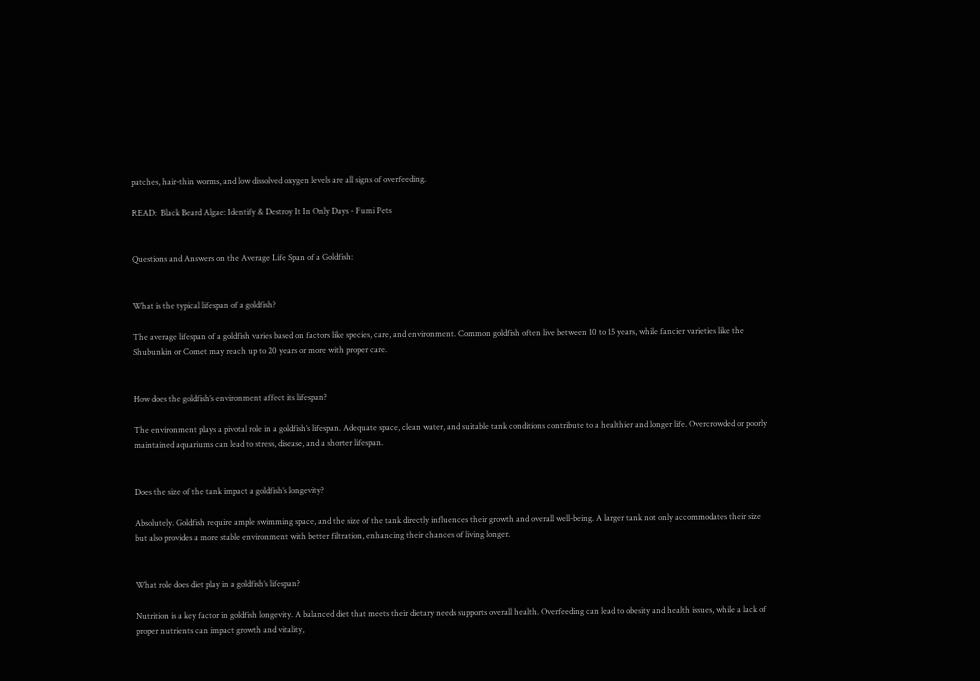patches, hair-thin worms, and low dissolved oxygen levels are all signs of overfeeding.

READ:  Black Beard Algae: Identify & Destroy It In Only Days - Fumi Pets


Questions and Answers on the Average Life Span of a Goldfish:


What is the typical lifespan of a goldfish?

The average lifespan of a goldfish varies based on factors like species, care, and environment. Common goldfish often live between 10 to 15 years, while fancier varieties like the Shubunkin or Comet may reach up to 20 years or more with proper care.


How does the goldfish’s environment affect its lifespan?

The environment plays a pivotal role in a goldfish’s lifespan. Adequate space, clean water, and suitable tank conditions contribute to a healthier and longer life. Overcrowded or poorly maintained aquariums can lead to stress, disease, and a shorter lifespan.


Does the size of the tank impact a goldfish’s longevity?

Absolutely. Goldfish require ample swimming space, and the size of the tank directly influences their growth and overall well-being. A larger tank not only accommodates their size but also provides a more stable environment with better filtration, enhancing their chances of living longer.


What role does diet play in a goldfish’s lifespan?

Nutrition is a key factor in goldfish longevity. A balanced diet that meets their dietary needs supports overall health. Overfeeding can lead to obesity and health issues, while a lack of proper nutrients can impact growth and vitality,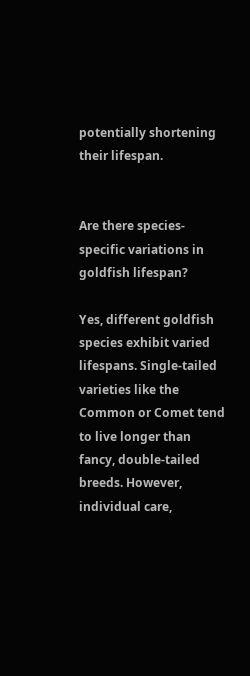potentially shortening their lifespan.


Are there species-specific variations in goldfish lifespan?

Yes, different goldfish species exhibit varied lifespans. Single-tailed varieties like the Common or Comet tend to live longer than fancy, double-tailed breeds. However, individual care,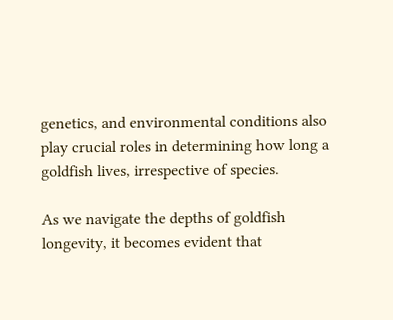genetics, and environmental conditions also play crucial roles in determining how long a goldfish lives, irrespective of species.

As we navigate the depths of goldfish longevity, it becomes evident that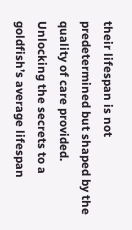their lifespan is not predetermined but shaped by the quality of care provided. Unlocking the secrets to a goldfish’s average lifespan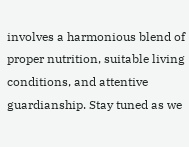involves a harmonious blend of proper nutrition, suitable living conditions, and attentive guardianship. Stay tuned as we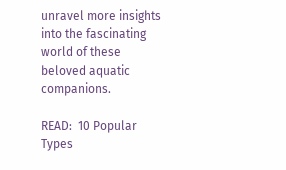unravel more insights into the fascinating world of these beloved aquatic companions.

READ:  10 Popular Types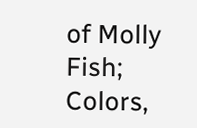of Molly Fish; Colors,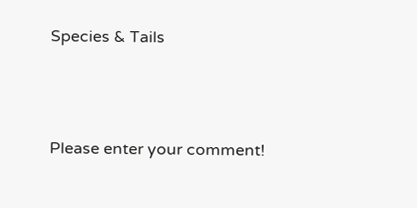Species & Tails




Please enter your comment!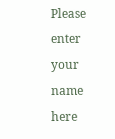Please enter your name here